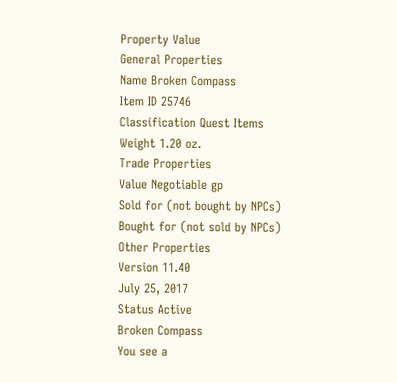Property Value
General Properties
Name Broken Compass
Item ID 25746
Classification Quest Items
Weight 1.20 oz.
Trade Properties
Value Negotiable gp
Sold for (not bought by NPCs)
Bought for (not sold by NPCs)
Other Properties
Version 11.40
July 25, 2017
Status Active
Broken Compass
You see a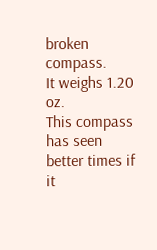broken compass.
It weighs 1.20 oz.
This compass has seen better times if it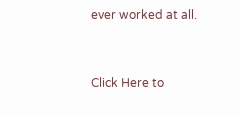ever worked at all.


Click Here to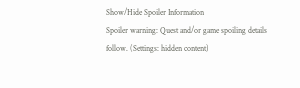Show/Hide Spoiler Information
Spoiler warning: Quest and/or game spoiling details follow. (Settings: hidden content)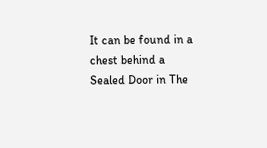It can be found in a chest behind a Sealed Door in The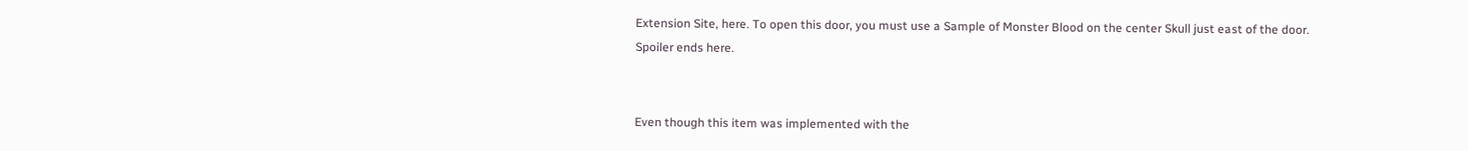Extension Site, here. To open this door, you must use a Sample of Monster Blood on the center Skull just east of the door.
Spoiler ends here.


Even though this item was implemented with the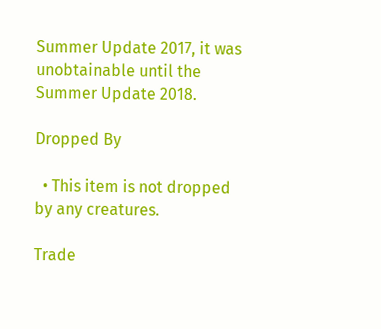Summer Update 2017, it was unobtainable until the Summer Update 2018.

Dropped By

  • This item is not dropped by any creatures.

Trade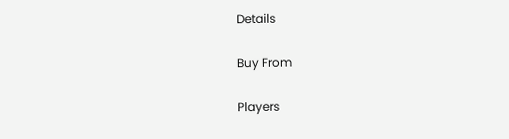Details

Buy From

Players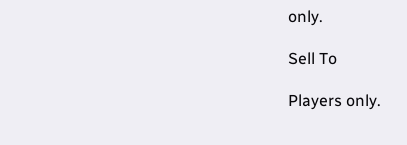only.

Sell To

Players only.